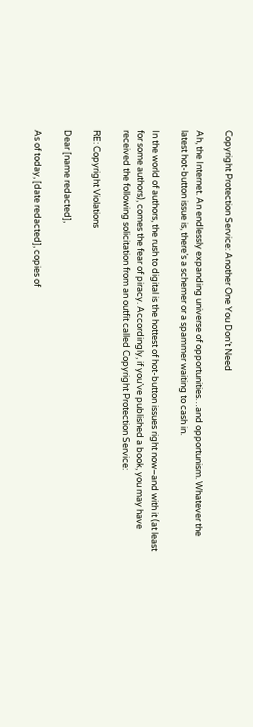Copyright Protection Service: Another One You Don’t Need

Ah, the Internet. An endlessly expanding universe of opportunities…and opportunism. Whatever the latest hot-button issue is, there’s a schemer or a spammer waiting to cash in.

In the world of authors, the rush to digital is the hottest of hot-button issues right now–and with it (at least for some authors), comes the fear of piracy. Accordingly, if you’ve published a book, you may have received the following solicitation from an outfit called Copyright Protection Service:

RE: Copyright Violations

Dear [name redacted],

As of today, [date redacted], copies of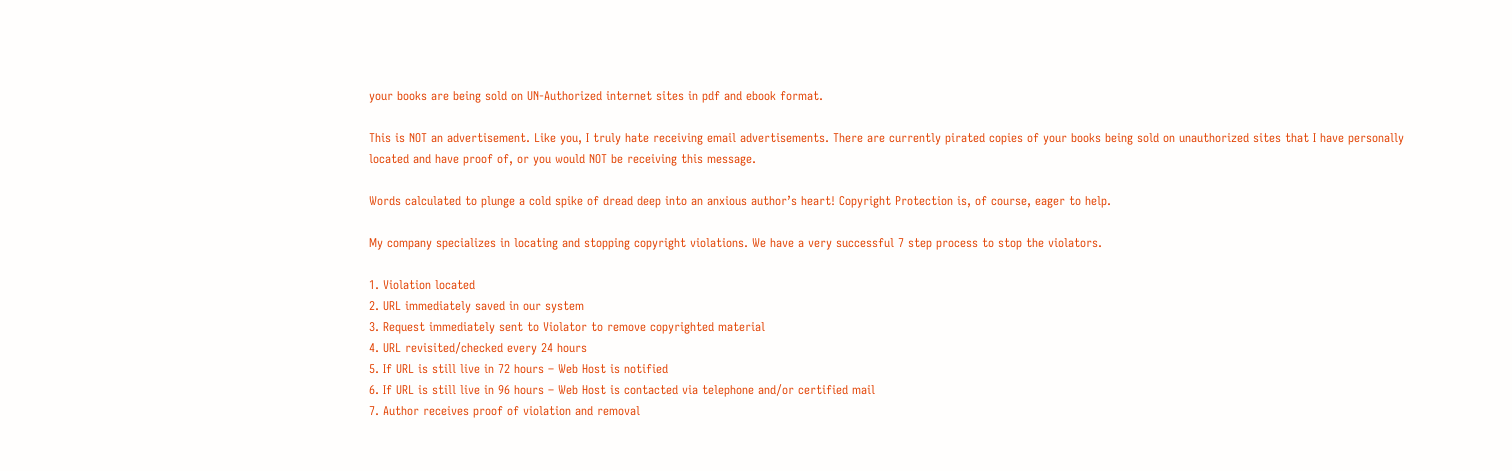your books are being sold on UN-Authorized internet sites in pdf and ebook format.

This is NOT an advertisement. Like you, I truly hate receiving email advertisements. There are currently pirated copies of your books being sold on unauthorized sites that I have personally located and have proof of, or you would NOT be receiving this message.

Words calculated to plunge a cold spike of dread deep into an anxious author’s heart! Copyright Protection is, of course, eager to help.

My company specializes in locating and stopping copyright violations. We have a very successful 7 step process to stop the violators.

1. Violation located
2. URL immediately saved in our system
3. Request immediately sent to Violator to remove copyrighted material
4. URL revisited/checked every 24 hours
5. If URL is still live in 72 hours – Web Host is notified
6. If URL is still live in 96 hours – Web Host is contacted via telephone and/or certified mail
7. Author receives proof of violation and removal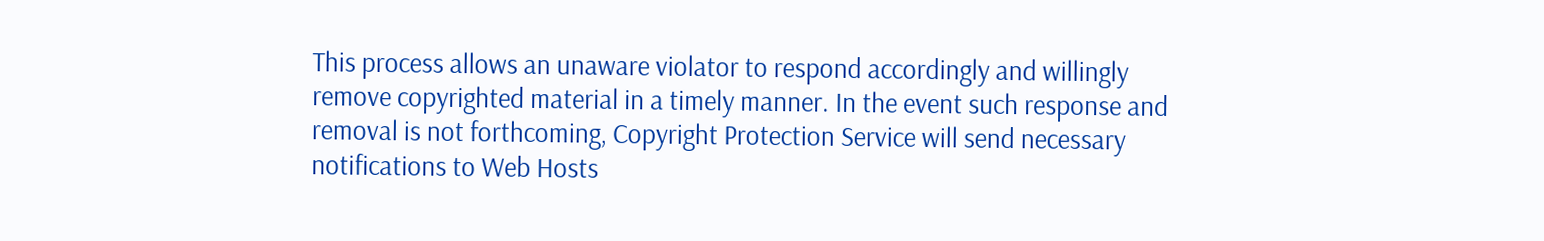This process allows an unaware violator to respond accordingly and willingly remove copyrighted material in a timely manner. In the event such response and removal is not forthcoming, Copyright Protection Service will send necessary notifications to Web Hosts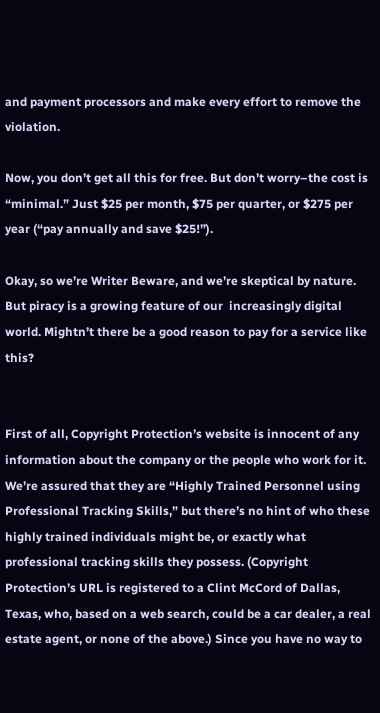and payment processors and make every effort to remove the violation.

Now, you don’t get all this for free. But don’t worry–the cost is “minimal.” Just $25 per month, $75 per quarter, or $275 per year (“pay annually and save $25!”).

Okay, so we’re Writer Beware, and we’re skeptical by nature. But piracy is a growing feature of our  increasingly digital world. Mightn’t there be a good reason to pay for a service like this?


First of all, Copyright Protection’s website is innocent of any information about the company or the people who work for it. We’re assured that they are “Highly Trained Personnel using Professional Tracking Skills,” but there’s no hint of who these highly trained individuals might be, or exactly what professional tracking skills they possess. (Copyright Protection’s URL is registered to a Clint McCord of Dallas, Texas, who, based on a web search, could be a car dealer, a real estate agent, or none of the above.) Since you have no way to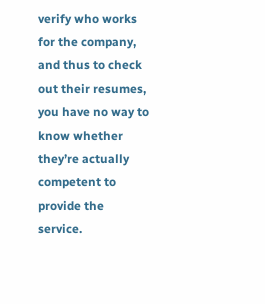verify who works for the company, and thus to check out their resumes, you have no way to know whether they’re actually competent to provide the service.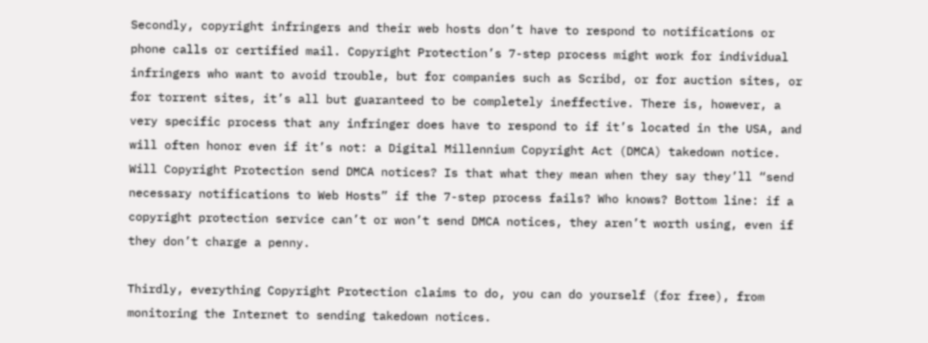Secondly, copyright infringers and their web hosts don’t have to respond to notifications or phone calls or certified mail. Copyright Protection’s 7-step process might work for individual infringers who want to avoid trouble, but for companies such as Scribd, or for auction sites, or for torrent sites, it’s all but guaranteed to be completely ineffective. There is, however, a very specific process that any infringer does have to respond to if it’s located in the USA, and will often honor even if it’s not: a Digital Millennium Copyright Act (DMCA) takedown notice. Will Copyright Protection send DMCA notices? Is that what they mean when they say they’ll “send necessary notifications to Web Hosts” if the 7-step process fails? Who knows? Bottom line: if a copyright protection service can’t or won’t send DMCA notices, they aren’t worth using, even if they don’t charge a penny.

Thirdly, everything Copyright Protection claims to do, you can do yourself (for free), from monitoring the Internet to sending takedown notices.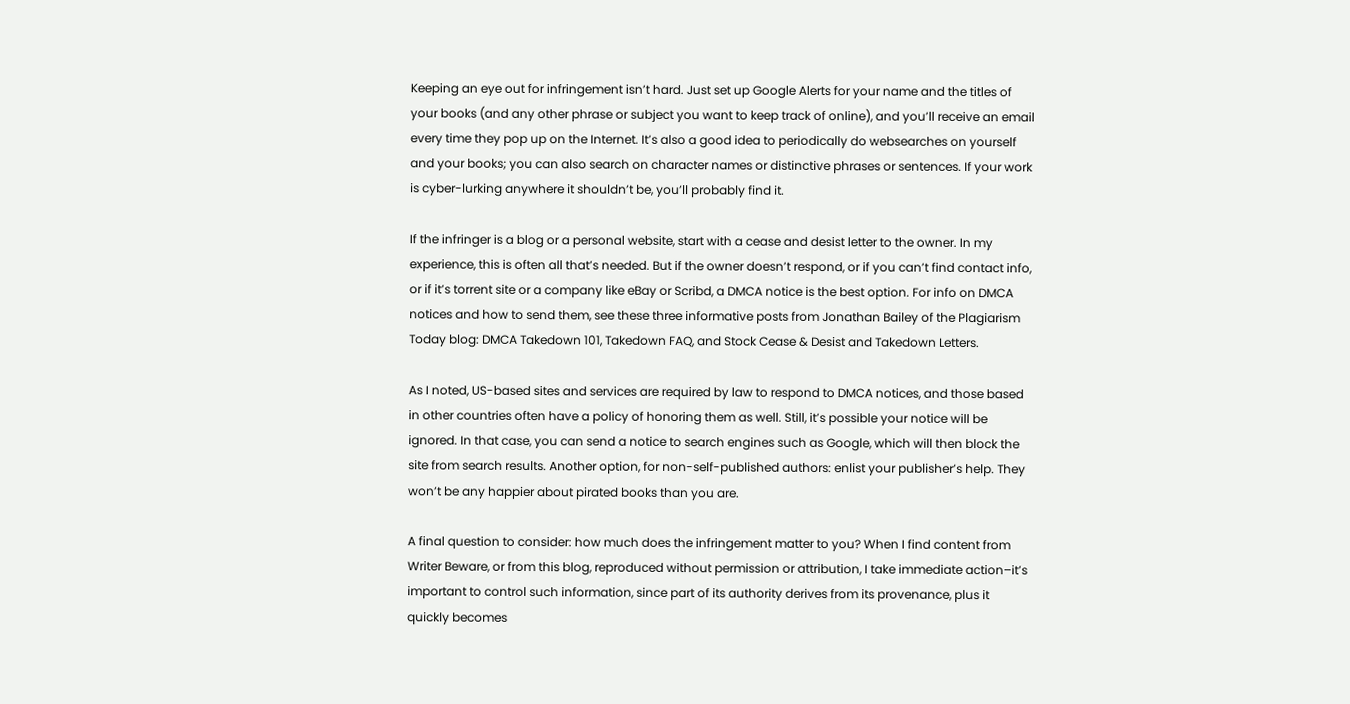Keeping an eye out for infringement isn’t hard. Just set up Google Alerts for your name and the titles of your books (and any other phrase or subject you want to keep track of online), and you’ll receive an email every time they pop up on the Internet. It’s also a good idea to periodically do websearches on yourself and your books; you can also search on character names or distinctive phrases or sentences. If your work is cyber-lurking anywhere it shouldn’t be, you’ll probably find it.

If the infringer is a blog or a personal website, start with a cease and desist letter to the owner. In my experience, this is often all that’s needed. But if the owner doesn’t respond, or if you can’t find contact info, or if it’s torrent site or a company like eBay or Scribd, a DMCA notice is the best option. For info on DMCA notices and how to send them, see these three informative posts from Jonathan Bailey of the Plagiarism Today blog: DMCA Takedown 101, Takedown FAQ, and Stock Cease & Desist and Takedown Letters.

As I noted, US-based sites and services are required by law to respond to DMCA notices, and those based in other countries often have a policy of honoring them as well. Still, it’s possible your notice will be ignored. In that case, you can send a notice to search engines such as Google, which will then block the site from search results. Another option, for non-self-published authors: enlist your publisher’s help. They won’t be any happier about pirated books than you are.

A final question to consider: how much does the infringement matter to you? When I find content from Writer Beware, or from this blog, reproduced without permission or attribution, I take immediate action–it’s important to control such information, since part of its authority derives from its provenance, plus it quickly becomes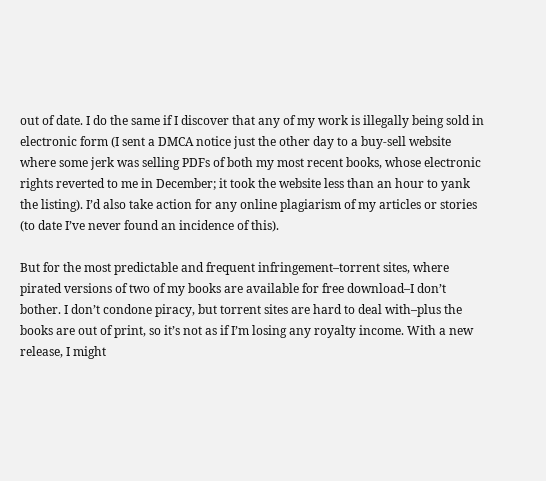out of date. I do the same if I discover that any of my work is illegally being sold in electronic form (I sent a DMCA notice just the other day to a buy-sell website where some jerk was selling PDFs of both my most recent books, whose electronic rights reverted to me in December; it took the website less than an hour to yank the listing). I’d also take action for any online plagiarism of my articles or stories (to date I’ve never found an incidence of this).

But for the most predictable and frequent infringement–torrent sites, where pirated versions of two of my books are available for free download–I don’t bother. I don’t condone piracy, but torrent sites are hard to deal with–plus the books are out of print, so it’s not as if I’m losing any royalty income. With a new release, I might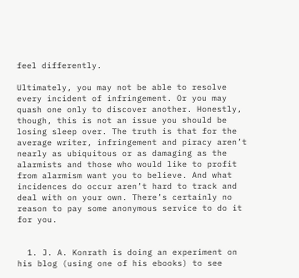feel differently.

Ultimately, you may not be able to resolve every incident of infringement. Or you may quash one only to discover another. Honestly, though, this is not an issue you should be losing sleep over. The truth is that for the average writer, infringement and piracy aren’t nearly as ubiquitous or as damaging as the alarmists and those who would like to profit from alarmism want you to believe. And what incidences do occur aren’t hard to track and deal with on your own. There’s certainly no reason to pay some anonymous service to do it for you.


  1. J. A. Konrath is doing an experiment on his blog (using one of his ebooks) to see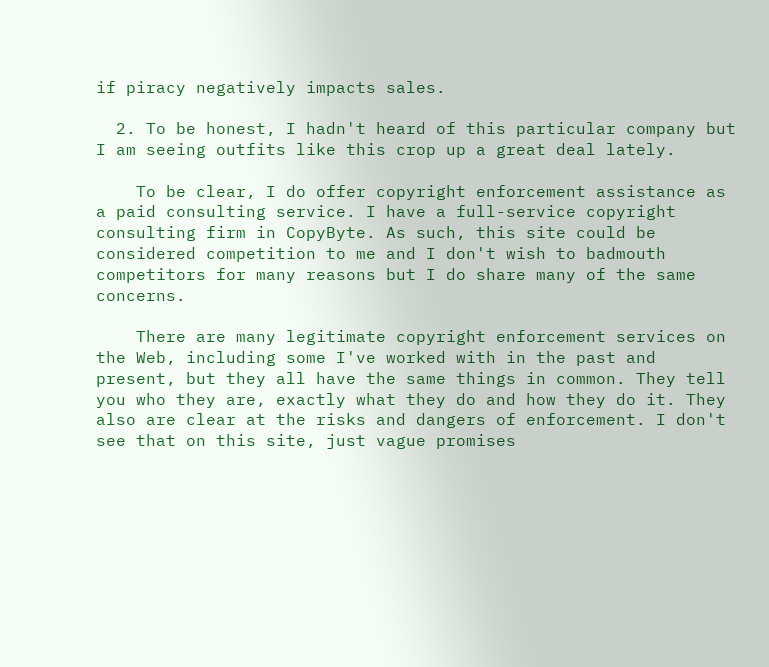if piracy negatively impacts sales.

  2. To be honest, I hadn't heard of this particular company but I am seeing outfits like this crop up a great deal lately.

    To be clear, I do offer copyright enforcement assistance as a paid consulting service. I have a full-service copyright consulting firm in CopyByte. As such, this site could be considered competition to me and I don't wish to badmouth competitors for many reasons but I do share many of the same concerns.

    There are many legitimate copyright enforcement services on the Web, including some I've worked with in the past and present, but they all have the same things in common. They tell you who they are, exactly what they do and how they do it. They also are clear at the risks and dangers of enforcement. I don't see that on this site, just vague promises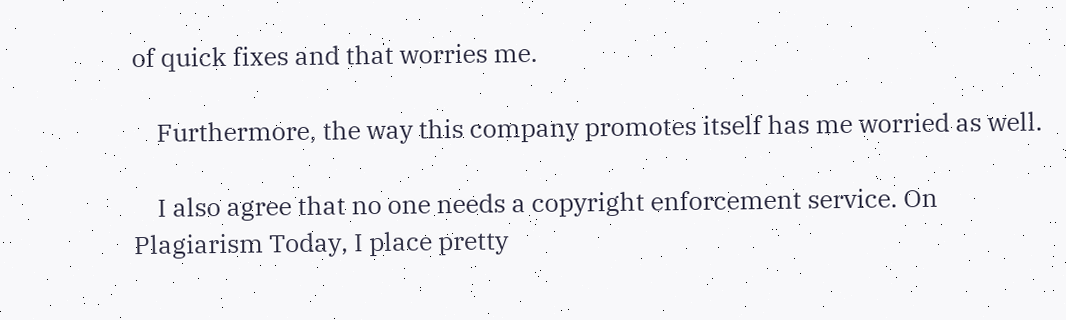of quick fixes and that worries me.

    Furthermore, the way this company promotes itself has me worried as well.

    I also agree that no one needs a copyright enforcement service. On Plagiarism Today, I place pretty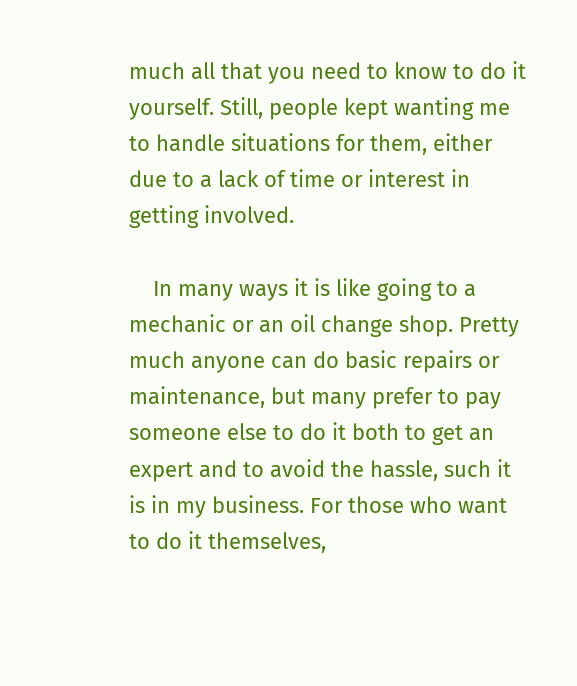much all that you need to know to do it yourself. Still, people kept wanting me to handle situations for them, either due to a lack of time or interest in getting involved.

    In many ways it is like going to a mechanic or an oil change shop. Pretty much anyone can do basic repairs or maintenance, but many prefer to pay someone else to do it both to get an expert and to avoid the hassle, such it is in my business. For those who want to do it themselves,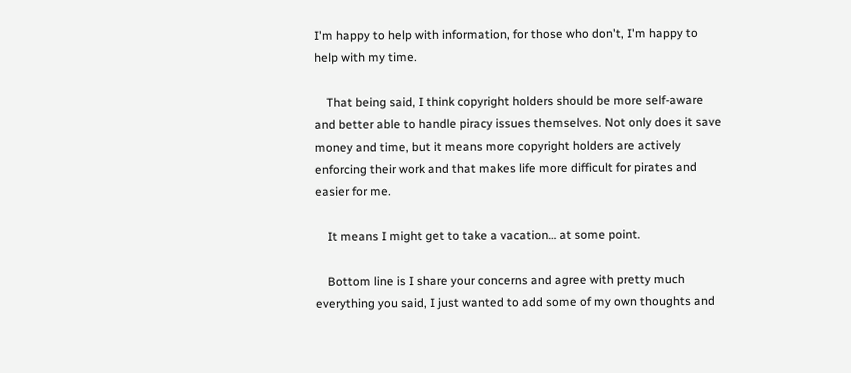I'm happy to help with information, for those who don't, I'm happy to help with my time.

    That being said, I think copyright holders should be more self-aware and better able to handle piracy issues themselves. Not only does it save money and time, but it means more copyright holders are actively enforcing their work and that makes life more difficult for pirates and easier for me.

    It means I might get to take a vacation… at some point.

    Bottom line is I share your concerns and agree with pretty much everything you said, I just wanted to add some of my own thoughts and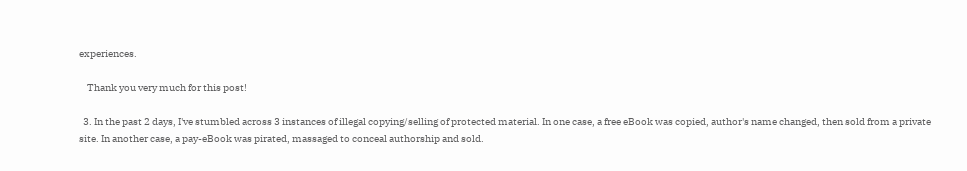experiences.

    Thank you very much for this post!

  3. In the past 2 days, I've stumbled across 3 instances of illegal copying/selling of protected material. In one case, a free eBook was copied, author's name changed, then sold from a private site. In another case, a pay-eBook was pirated, massaged to conceal authorship and sold.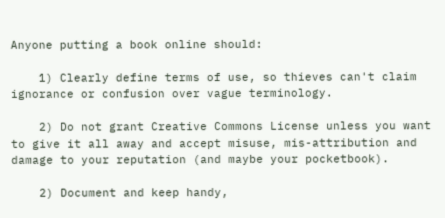Anyone putting a book online should:

    1) Clearly define terms of use, so thieves can't claim ignorance or confusion over vague terminology.

    2) Do not grant Creative Commons License unless you want to give it all away and accept misuse, mis-attribution and damage to your reputation (and maybe your pocketbook).

    2) Document and keep handy,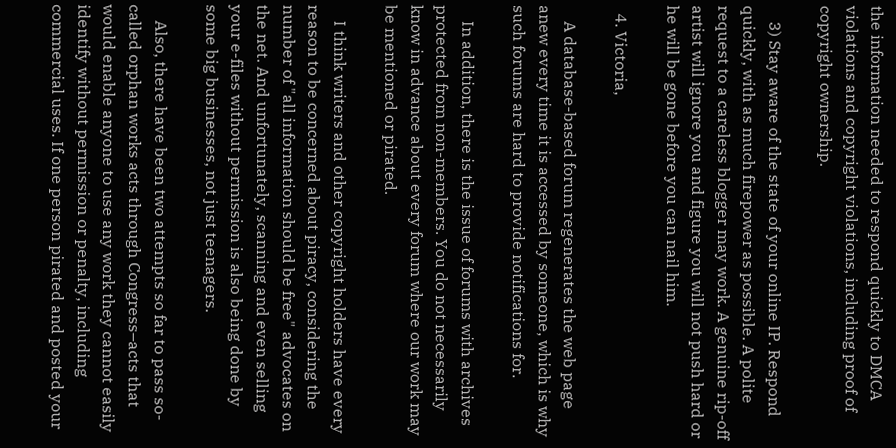the information needed to respond quickly to DMCA violations and copyright violations, including proof of copyright ownership.

    3) Stay aware of the state of your online IP. Respond quickly, with as much firepower as possible. A polite request to a careless blogger may work. A genuine rip-off artist will ignore you and figure you will not push hard or he will be gone before you can nail him.

  4. Victoria,

    A database-based forum regenerates the web page anew every time it is accessed by someone, which is why such forums are hard to provide notifications for.

    In addition, there is the issue of forums with archives protected from non-members. You do not necessarily know in advance about every forum where our work may be mentioned or pirated.

    I think writers and other copyright holders have every reason to be concerned about piracy, considering the number of "all information should be free" advocates on the net. And unfortunately, scanning and even selling your e-files without permission is also being done by some big businesses, not just teenagers.

    Also, there have been two attempts so far to pass so-called orphan works acts through Congress–acts that would enable anyone to use any work they cannot easily identify without permission or penalty, including commercial uses. If one person pirated and posted your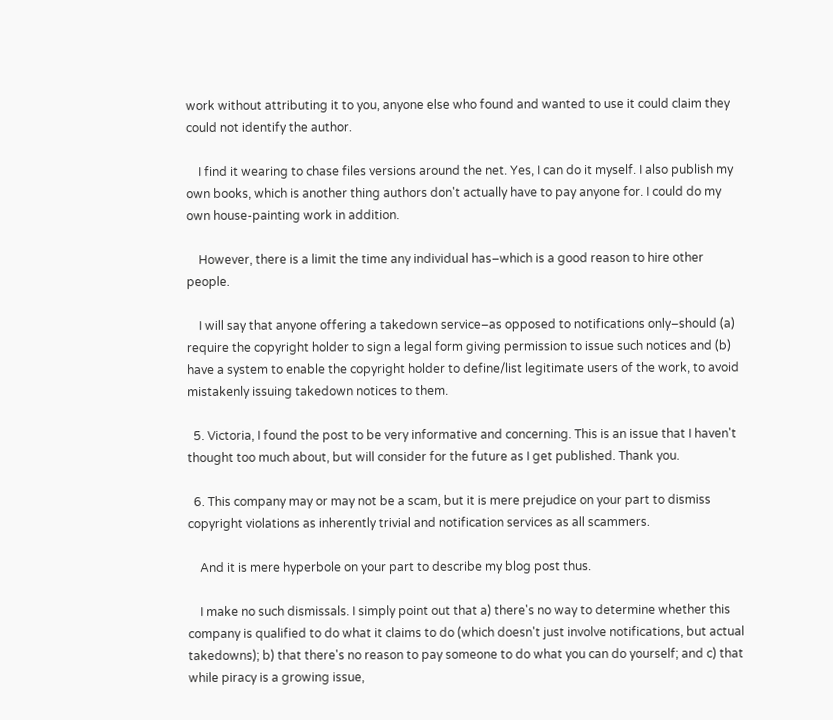work without attributing it to you, anyone else who found and wanted to use it could claim they could not identify the author.

    I find it wearing to chase files versions around the net. Yes, I can do it myself. I also publish my own books, which is another thing authors don't actually have to pay anyone for. I could do my own house-painting work in addition.

    However, there is a limit the time any individual has–which is a good reason to hire other people.

    I will say that anyone offering a takedown service–as opposed to notifications only–should (a) require the copyright holder to sign a legal form giving permission to issue such notices and (b) have a system to enable the copyright holder to define/list legitimate users of the work, to avoid mistakenly issuing takedown notices to them.

  5. Victoria, I found the post to be very informative and concerning. This is an issue that I haven't thought too much about, but will consider for the future as I get published. Thank you.

  6. This company may or may not be a scam, but it is mere prejudice on your part to dismiss copyright violations as inherently trivial and notification services as all scammers.

    And it is mere hyperbole on your part to describe my blog post thus.

    I make no such dismissals. I simply point out that a) there's no way to determine whether this company is qualified to do what it claims to do (which doesn't just involve notifications, but actual takedowns); b) that there's no reason to pay someone to do what you can do yourself; and c) that while piracy is a growing issue,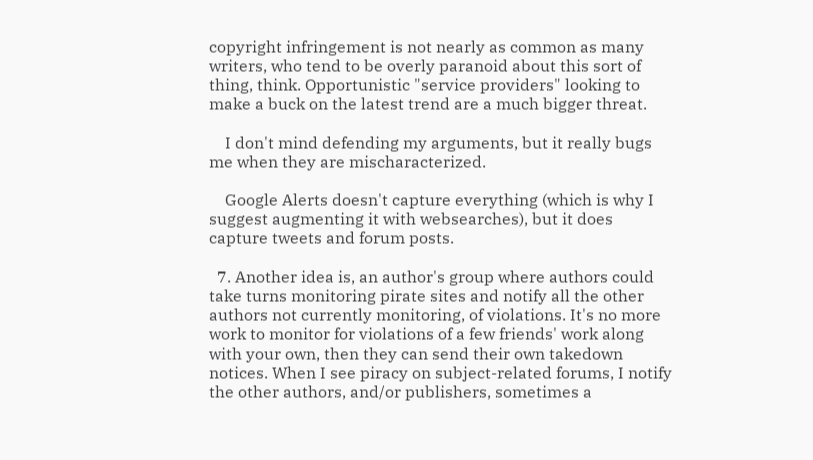copyright infringement is not nearly as common as many writers, who tend to be overly paranoid about this sort of thing, think. Opportunistic "service providers" looking to make a buck on the latest trend are a much bigger threat.

    I don't mind defending my arguments, but it really bugs me when they are mischaracterized.

    Google Alerts doesn't capture everything (which is why I suggest augmenting it with websearches), but it does capture tweets and forum posts.

  7. Another idea is, an author's group where authors could take turns monitoring pirate sites and notify all the other authors not currently monitoring, of violations. It's no more work to monitor for violations of a few friends' work along with your own, then they can send their own takedown notices. When I see piracy on subject-related forums, I notify the other authors, and/or publishers, sometimes a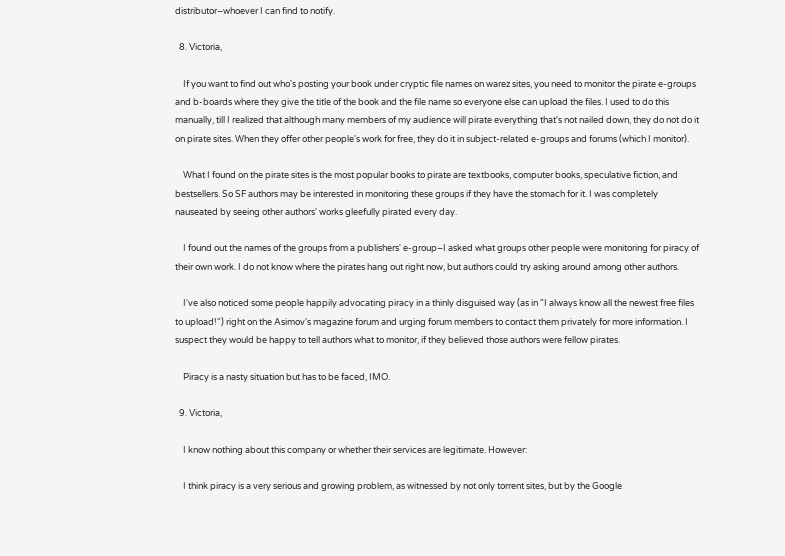distributor–whoever I can find to notify.

  8. Victoria,

    If you want to find out who's posting your book under cryptic file names on warez sites, you need to monitor the pirate e-groups and b-boards where they give the title of the book and the file name so everyone else can upload the files. I used to do this manually, till I realized that although many members of my audience will pirate everything that's not nailed down, they do not do it on pirate sites. When they offer other people's work for free, they do it in subject-related e-groups and forums (which I monitor).

    What I found on the pirate sites is the most popular books to pirate are textbooks, computer books, speculative fiction, and bestsellers. So SF authors may be interested in monitoring these groups if they have the stomach for it. I was completely nauseated by seeing other authors' works gleefully pirated every day.

    I found out the names of the groups from a publishers' e-group–I asked what groups other people were monitoring for piracy of their own work. I do not know where the pirates hang out right now, but authors could try asking around among other authors.

    I've also noticed some people happily advocating piracy in a thinly disguised way (as in "I always know all the newest free files to upload!") right on the Asimov's magazine forum and urging forum members to contact them privately for more information. I suspect they would be happy to tell authors what to monitor, if they believed those authors were fellow pirates.

    Piracy is a nasty situation but has to be faced, IMO.

  9. Victoria,

    I know nothing about this company or whether their services are legitimate. However:

    I think piracy is a very serious and growing problem, as witnessed by not only torrent sites, but by the Google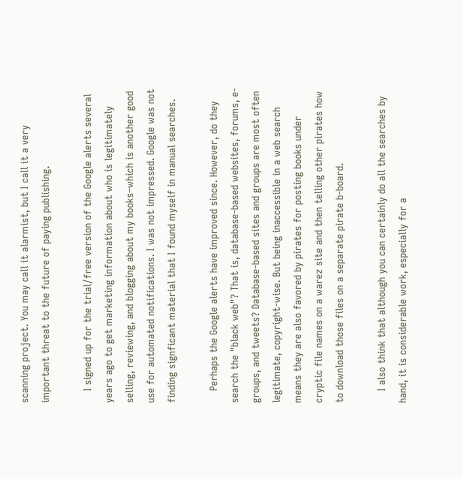scanning project. You may call it alarmist, but I call it a very important threat to the future of paying publishing.

    I signed up for the trial/free version of the Google alerts several years ago to get marketing information about who is legitimately selling, reviewing, and blogging about my books–which is another good use for automated notifications. I was not impressed. Google was not finding signficant material that I found myself in manual searches.

    Perhaps the Google alerts have improved since. However, do they search the "black web"? That is, database-based websites, forums, e-groups, and tweets? Database-based sites and groups are most often legitimate, copyright-wise. But being inaccessible in a web search means they are also favored by pirates for posting books under cryptic file names on a warez site and then telling other pirates how to download those files on a separate pirate b-board.

    I also think that although you can certainly do all the searches by hand, it is considerable work, especially for a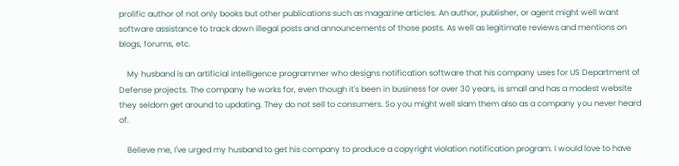prolific author of not only books but other publications such as magazine articles. An author, publisher, or agent might well want software assistance to track down illegal posts and announcements of those posts. As well as legitimate reviews and mentions on blogs, forums, etc.

    My husband is an artificial intelligence programmer who designs notification software that his company uses for US Department of Defense projects. The company he works for, even though it's been in business for over 30 years, is small and has a modest website they seldom get around to updating. They do not sell to consumers. So you might well slam them also as a company you never heard of.

    Believe me, I've urged my husband to get his company to produce a copyright violation notification program. I would love to have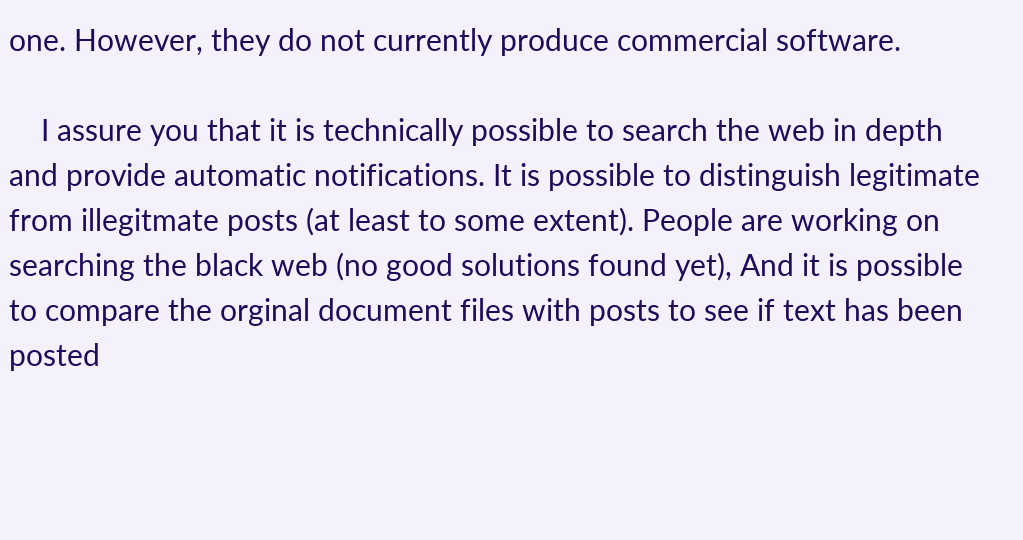one. However, they do not currently produce commercial software.

    I assure you that it is technically possible to search the web in depth and provide automatic notifications. It is possible to distinguish legitimate from illegitmate posts (at least to some extent). People are working on searching the black web (no good solutions found yet), And it is possible to compare the orginal document files with posts to see if text has been posted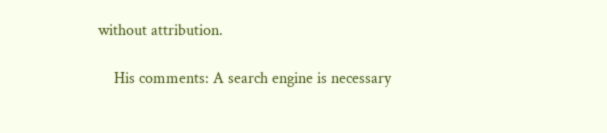without attribution.

    His comments: A search engine is necessary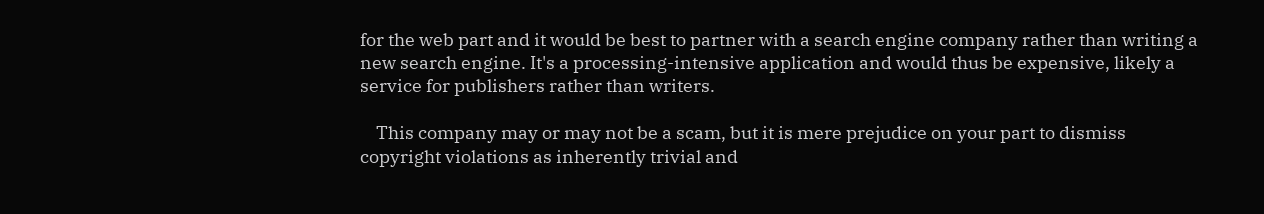for the web part and it would be best to partner with a search engine company rather than writing a new search engine. It's a processing-intensive application and would thus be expensive, likely a service for publishers rather than writers.

    This company may or may not be a scam, but it is mere prejudice on your part to dismiss copyright violations as inherently trivial and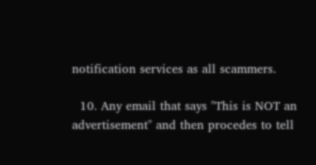notification services as all scammers.

  10. Any email that says "This is NOT an advertisement" and then procedes to tell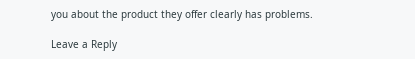you about the product they offer clearly has problems.

Leave a Reply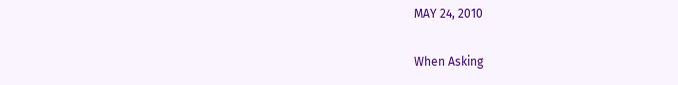MAY 24, 2010

When Asking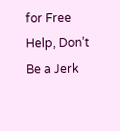for Free Help, Don’t Be a Jerk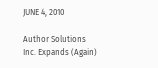JUNE 4, 2010

Author Solutions Inc. Expands (Again)